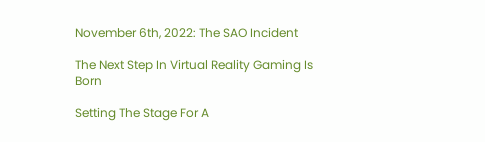November 6th, 2022: The SAO Incident

The Next Step In Virtual Reality Gaming Is Born

Setting The Stage For A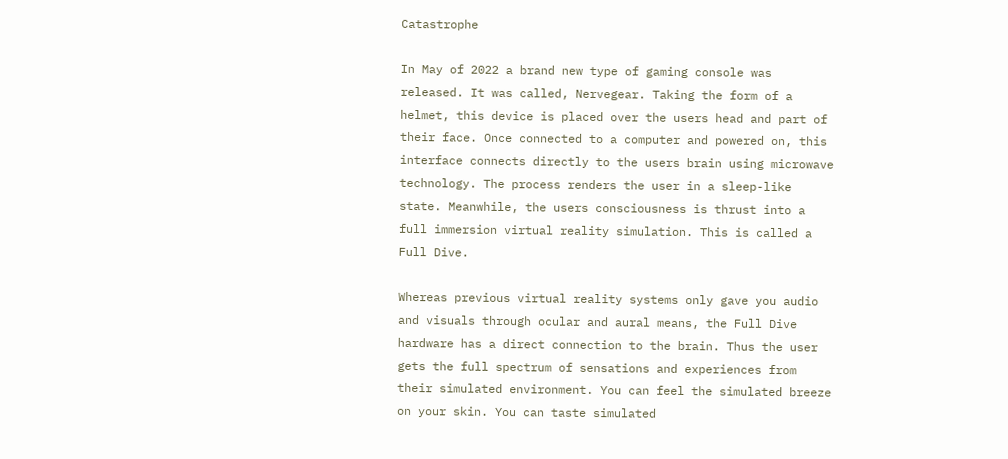Catastrophe

In May of 2022 a brand new type of gaming console was released. It was called, Nervegear. Taking the form of a helmet, this device is placed over the users head and part of their face. Once connected to a computer and powered on, this interface connects directly to the users brain using microwave technology. The process renders the user in a sleep-like state. Meanwhile, the users consciousness is thrust into a full immersion virtual reality simulation. This is called a Full Dive.

Whereas previous virtual reality systems only gave you audio and visuals through ocular and aural means, the Full Dive hardware has a direct connection to the brain. Thus the user gets the full spectrum of sensations and experiences from their simulated environment. You can feel the simulated breeze on your skin. You can taste simulated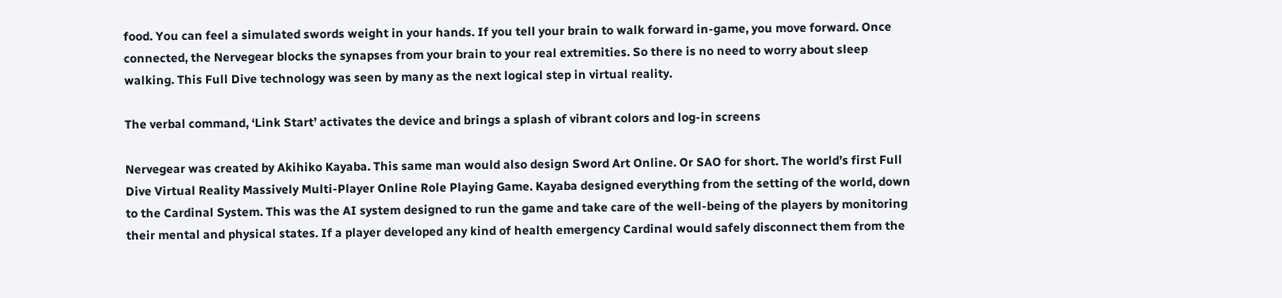food. You can feel a simulated swords weight in your hands. If you tell your brain to walk forward in-game, you move forward. Once connected, the Nervegear blocks the synapses from your brain to your real extremities. So there is no need to worry about sleep walking. This Full Dive technology was seen by many as the next logical step in virtual reality.

The verbal command, ‘Link Start’ activates the device and brings a splash of vibrant colors and log-in screens

Nervegear was created by Akihiko Kayaba. This same man would also design Sword Art Online. Or SAO for short. The world’s first Full Dive Virtual Reality Massively Multi-Player Online Role Playing Game. Kayaba designed everything from the setting of the world, down to the Cardinal System. This was the AI system designed to run the game and take care of the well-being of the players by monitoring their mental and physical states. If a player developed any kind of health emergency Cardinal would safely disconnect them from the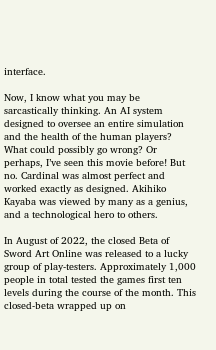interface.

Now, I know what you may be sarcastically thinking. An AI system designed to oversee an entire simulation and the health of the human players? What could possibly go wrong? Or perhaps, I’ve seen this movie before! But no. Cardinal was almost perfect and worked exactly as designed. Akihiko Kayaba was viewed by many as a genius, and a technological hero to others.

In August of 2022, the closed Beta of Sword Art Online was released to a lucky group of play-testers. Approximately 1,000 people in total tested the games first ten levels during the course of the month. This closed-beta wrapped up on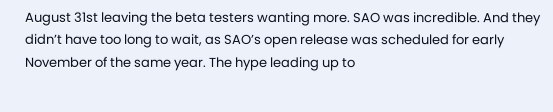August 31st leaving the beta testers wanting more. SAO was incredible. And they didn’t have too long to wait, as SAO’s open release was scheduled for early November of the same year. The hype leading up to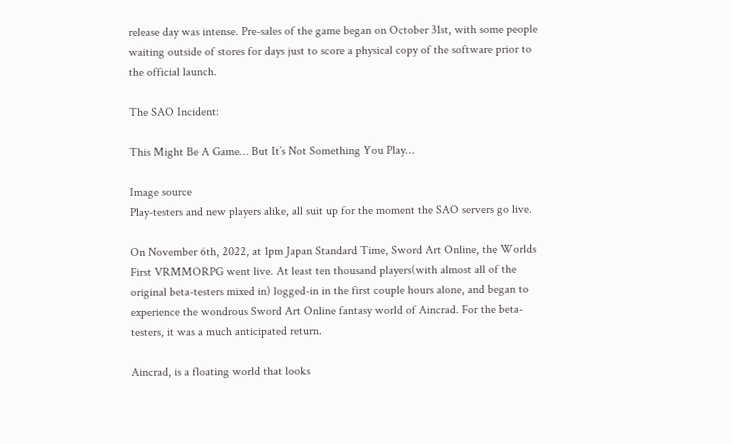release day was intense. Pre-sales of the game began on October 31st, with some people waiting outside of stores for days just to score a physical copy of the software prior to the official launch.

The SAO Incident:

This Might Be A Game… But It’s Not Something You Play…

Image source
Play-testers and new players alike, all suit up for the moment the SAO servers go live.

On November 6th, 2022, at 1pm Japan Standard Time, Sword Art Online, the Worlds First VRMMORPG went live. At least ten thousand players(with almost all of the original beta-testers mixed in) logged-in in the first couple hours alone, and began to experience the wondrous Sword Art Online fantasy world of Aincrad. For the beta-testers, it was a much anticipated return.

Aincrad, is a floating world that looks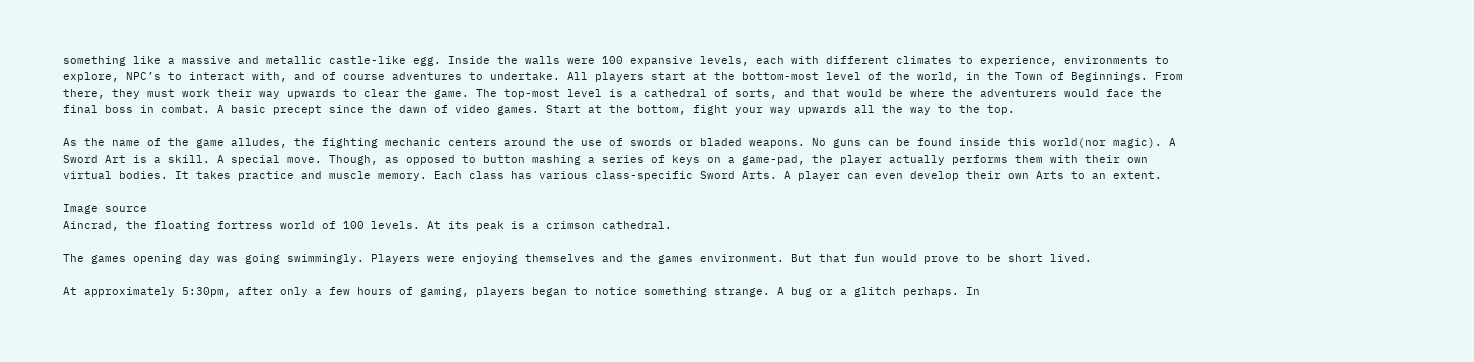something like a massive and metallic castle-like egg. Inside the walls were 100 expansive levels, each with different climates to experience, environments to explore, NPC’s to interact with, and of course adventures to undertake. All players start at the bottom-most level of the world, in the Town of Beginnings. From there, they must work their way upwards to clear the game. The top-most level is a cathedral of sorts, and that would be where the adventurers would face the final boss in combat. A basic precept since the dawn of video games. Start at the bottom, fight your way upwards all the way to the top.

As the name of the game alludes, the fighting mechanic centers around the use of swords or bladed weapons. No guns can be found inside this world(nor magic). A Sword Art is a skill. A special move. Though, as opposed to button mashing a series of keys on a game-pad, the player actually performs them with their own virtual bodies. It takes practice and muscle memory. Each class has various class-specific Sword Arts. A player can even develop their own Arts to an extent.

Image source
Aincrad, the floating fortress world of 100 levels. At its peak is a crimson cathedral.

The games opening day was going swimmingly. Players were enjoying themselves and the games environment. But that fun would prove to be short lived.

At approximately 5:30pm, after only a few hours of gaming, players began to notice something strange. A bug or a glitch perhaps. In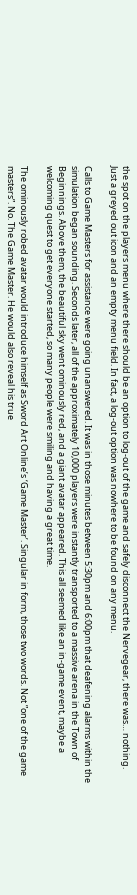the spot on the players menu where there should be an option to log-out of the game and safely disconnect the Nervegear, there was… nothing. Just a greyed out icon and an empty menu field. In fact, a log-out option was nowhere to be found on any menu.

Calls to Game Masters for assistance were going unanswered. It was in those minutes between 5:30pm and 6:00pm that deafening alarms within the simulation began sounding. Seconds later, all of the approximately 10,000 players were instantly transported to a massive arena in the Town of Beginnings. Above them, the beautiful sky went ominously red, and a giant avatar appeared. This all seemed like an in-game event, maybe a welcoming quest to get everyone started, so many people were smiling and having a great time.

The ominously robed avatar would introduce himself as Sword Art Online’s ‘Game Master’. Singular in form, those two words. Not ”one of the game masters”. No. The Game Master. He would also reveal his true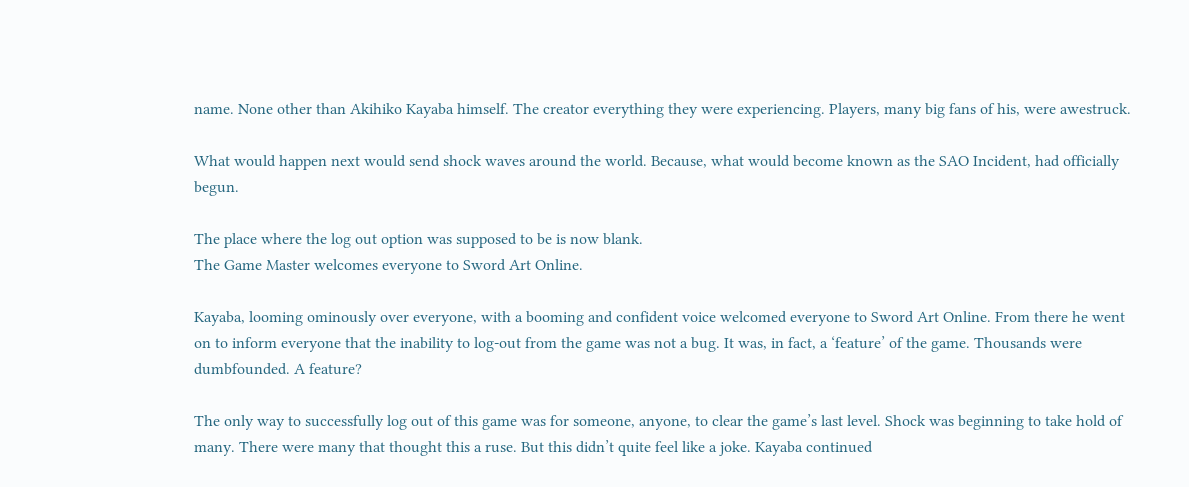name. None other than Akihiko Kayaba himself. The creator everything they were experiencing. Players, many big fans of his, were awestruck.

What would happen next would send shock waves around the world. Because, what would become known as the SAO Incident, had officially begun.

The place where the log out option was supposed to be is now blank.
The Game Master welcomes everyone to Sword Art Online.

Kayaba, looming ominously over everyone, with a booming and confident voice welcomed everyone to Sword Art Online. From there he went on to inform everyone that the inability to log-out from the game was not a bug. It was, in fact, a ‘feature’ of the game. Thousands were dumbfounded. A feature?

The only way to successfully log out of this game was for someone, anyone, to clear the game’s last level. Shock was beginning to take hold of many. There were many that thought this a ruse. But this didn’t quite feel like a joke. Kayaba continued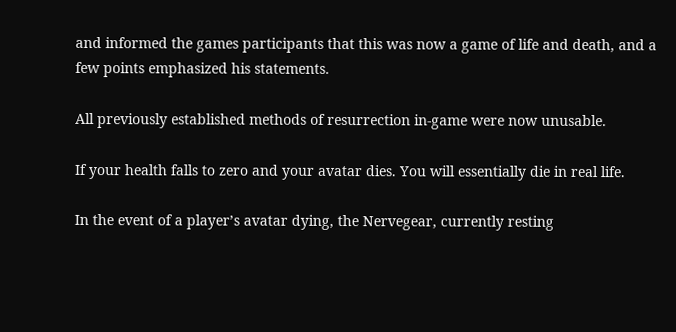and informed the games participants that this was now a game of life and death, and a few points emphasized his statements.

All previously established methods of resurrection in-game were now unusable.

If your health falls to zero and your avatar dies. You will essentially die in real life.

In the event of a player’s avatar dying, the Nervegear, currently resting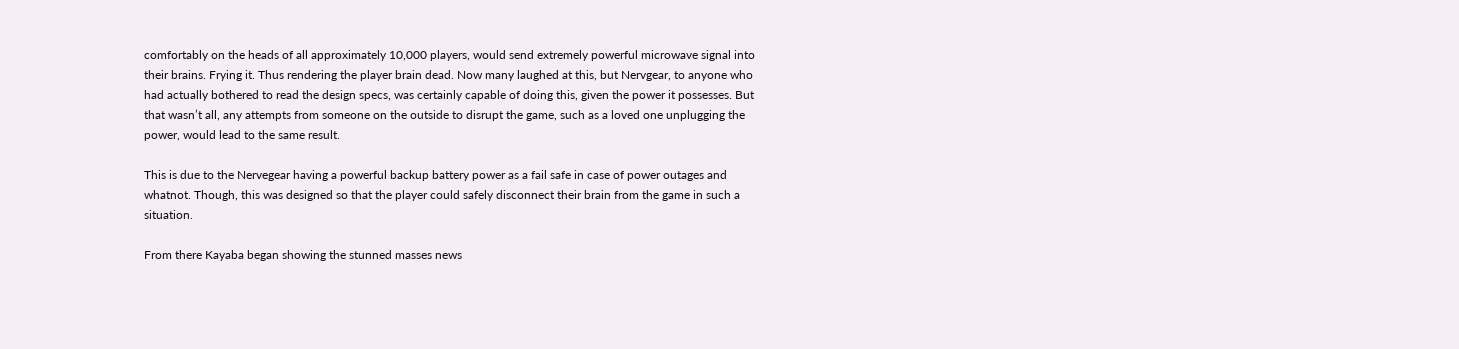comfortably on the heads of all approximately 10,000 players, would send extremely powerful microwave signal into their brains. Frying it. Thus rendering the player brain dead. Now many laughed at this, but Nervgear, to anyone who had actually bothered to read the design specs, was certainly capable of doing this, given the power it possesses. But that wasn’t all, any attempts from someone on the outside to disrupt the game, such as a loved one unplugging the power, would lead to the same result.

This is due to the Nervegear having a powerful backup battery power as a fail safe in case of power outages and whatnot. Though, this was designed so that the player could safely disconnect their brain from the game in such a situation.

From there Kayaba began showing the stunned masses news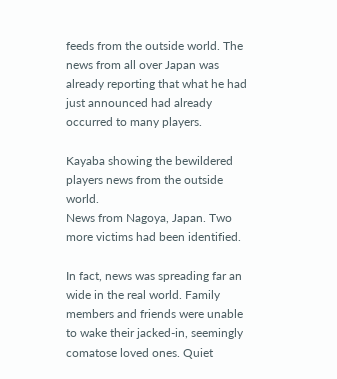feeds from the outside world. The news from all over Japan was already reporting that what he had just announced had already occurred to many players.

Kayaba showing the bewildered players news from the outside world.
News from Nagoya, Japan. Two more victims had been identified.

In fact, news was spreading far an wide in the real world. Family members and friends were unable to wake their jacked-in, seemingly comatose loved ones. Quiet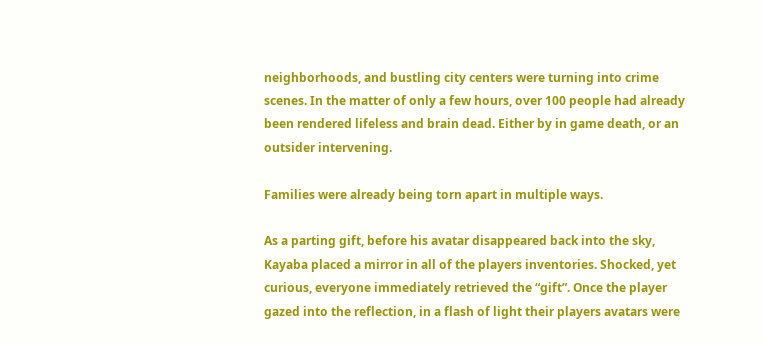neighborhoods, and bustling city centers were turning into crime scenes. In the matter of only a few hours, over 100 people had already been rendered lifeless and brain dead. Either by in game death, or an outsider intervening.

Families were already being torn apart in multiple ways.

As a parting gift, before his avatar disappeared back into the sky, Kayaba placed a mirror in all of the players inventories. Shocked, yet curious, everyone immediately retrieved the “gift”. Once the player gazed into the reflection, in a flash of light their players avatars were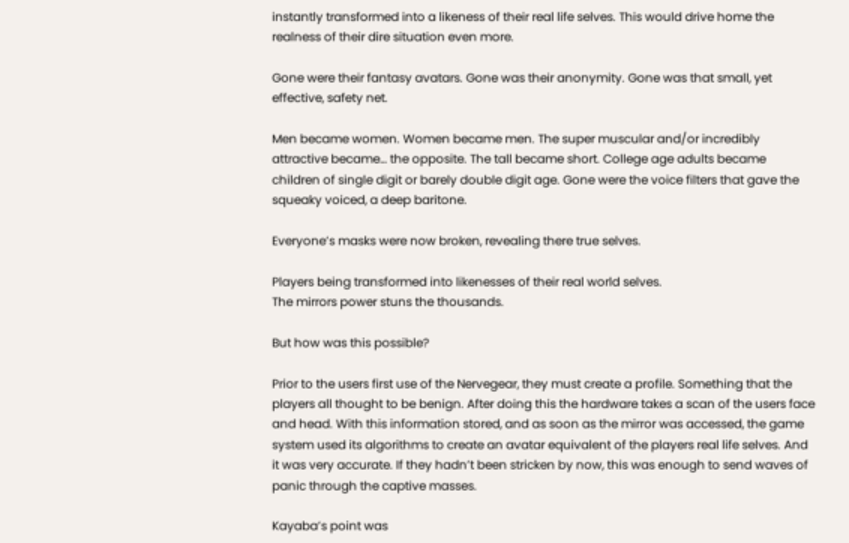instantly transformed into a likeness of their real life selves. This would drive home the realness of their dire situation even more.

Gone were their fantasy avatars. Gone was their anonymity. Gone was that small, yet effective, safety net.

Men became women. Women became men. The super muscular and/or incredibly attractive became… the opposite. The tall became short. College age adults became children of single digit or barely double digit age. Gone were the voice filters that gave the squeaky voiced, a deep baritone.

Everyone’s masks were now broken, revealing there true selves.

Players being transformed into likenesses of their real world selves.
The mirrors power stuns the thousands.

But how was this possible?

Prior to the users first use of the Nervegear, they must create a profile. Something that the players all thought to be benign. After doing this the hardware takes a scan of the users face and head. With this information stored, and as soon as the mirror was accessed, the game system used its algorithms to create an avatar equivalent of the players real life selves. And it was very accurate. If they hadn’t been stricken by now, this was enough to send waves of panic through the captive masses.

Kayaba’s point was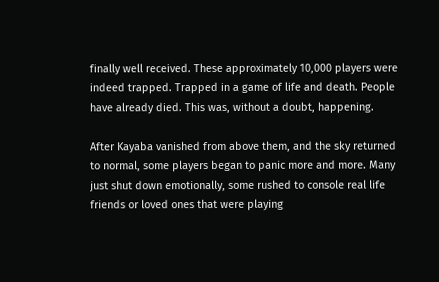finally well received. These approximately 10,000 players were indeed trapped. Trapped in a game of life and death. People have already died. This was, without a doubt, happening.

After Kayaba vanished from above them, and the sky returned to normal, some players began to panic more and more. Many just shut down emotionally, some rushed to console real life friends or loved ones that were playing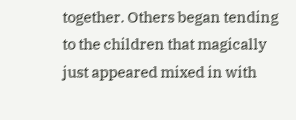together. Others began tending to the children that magically just appeared mixed in with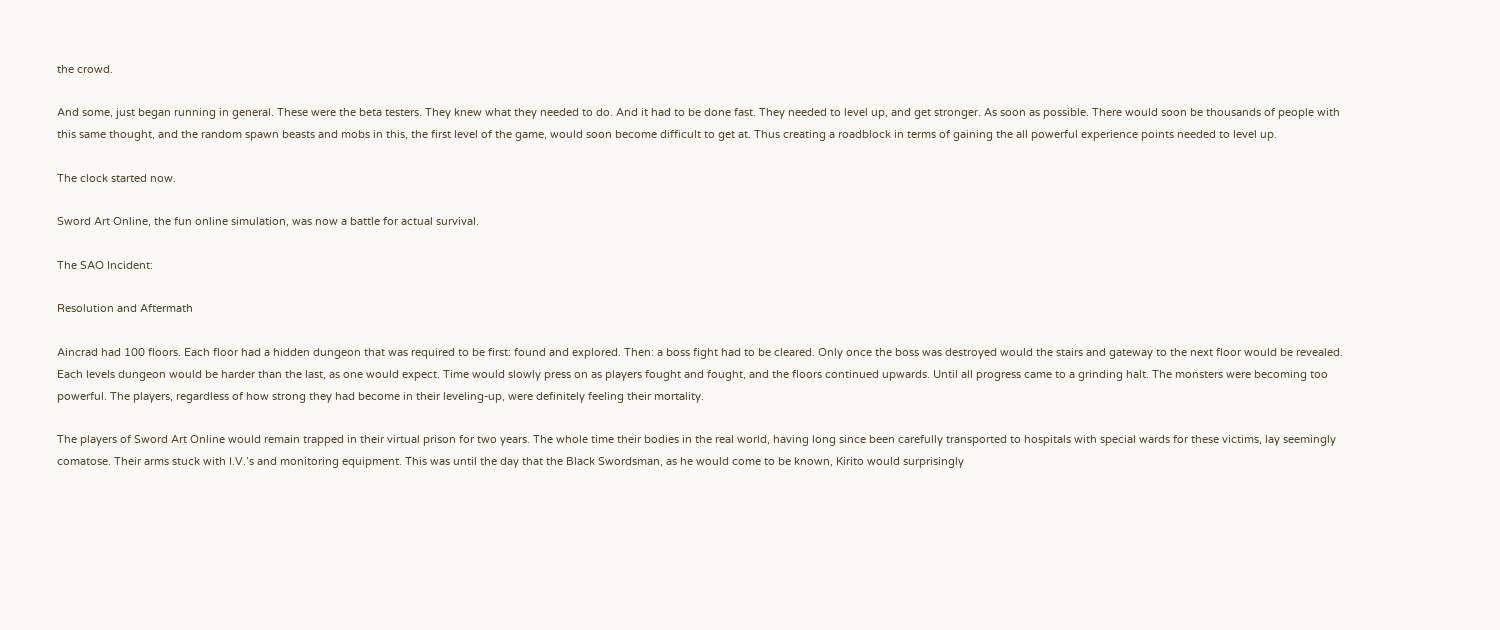the crowd.

And some, just began running in general. These were the beta testers. They knew what they needed to do. And it had to be done fast. They needed to level up, and get stronger. As soon as possible. There would soon be thousands of people with this same thought, and the random spawn beasts and mobs in this, the first level of the game, would soon become difficult to get at. Thus creating a roadblock in terms of gaining the all powerful experience points needed to level up.

The clock started now.

Sword Art Online, the fun online simulation, was now a battle for actual survival.

The SAO Incident:

Resolution and Aftermath

Aincrad had 100 floors. Each floor had a hidden dungeon that was required to be first: found and explored. Then: a boss fight had to be cleared. Only once the boss was destroyed would the stairs and gateway to the next floor would be revealed. Each levels dungeon would be harder than the last, as one would expect. Time would slowly press on as players fought and fought, and the floors continued upwards. Until all progress came to a grinding halt. The monsters were becoming too powerful. The players, regardless of how strong they had become in their leveling-up, were definitely feeling their mortality.

The players of Sword Art Online would remain trapped in their virtual prison for two years. The whole time their bodies in the real world, having long since been carefully transported to hospitals with special wards for these victims, lay seemingly comatose. Their arms stuck with I.V.’s and monitoring equipment. This was until the day that the Black Swordsman, as he would come to be known, Kirito would surprisingly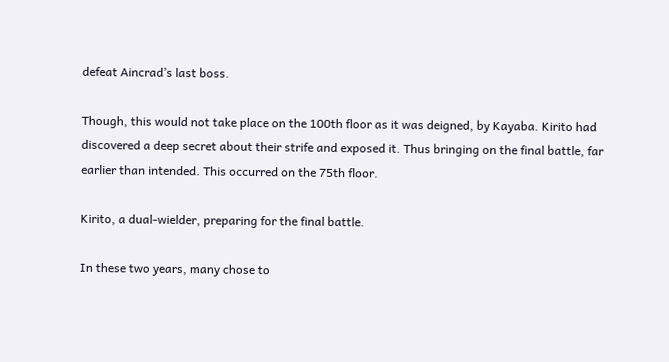defeat Aincrad’s last boss.

Though, this would not take place on the 100th floor as it was deigned, by Kayaba. Kirito had discovered a deep secret about their strife and exposed it. Thus bringing on the final battle, far earlier than intended. This occurred on the 75th floor.

Kirito, a dual-wielder, preparing for the final battle.

In these two years, many chose to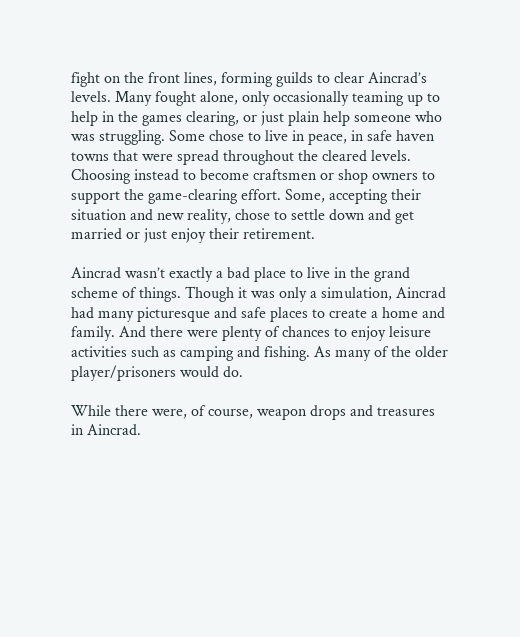fight on the front lines, forming guilds to clear Aincrad’s levels. Many fought alone, only occasionally teaming up to help in the games clearing, or just plain help someone who was struggling. Some chose to live in peace, in safe haven towns that were spread throughout the cleared levels. Choosing instead to become craftsmen or shop owners to support the game-clearing effort. Some, accepting their situation and new reality, chose to settle down and get married or just enjoy their retirement.

Aincrad wasn’t exactly a bad place to live in the grand scheme of things. Though it was only a simulation, Aincrad had many picturesque and safe places to create a home and family. And there were plenty of chances to enjoy leisure activities such as camping and fishing. As many of the older player/prisoners would do.

While there were, of course, weapon drops and treasures in Aincrad.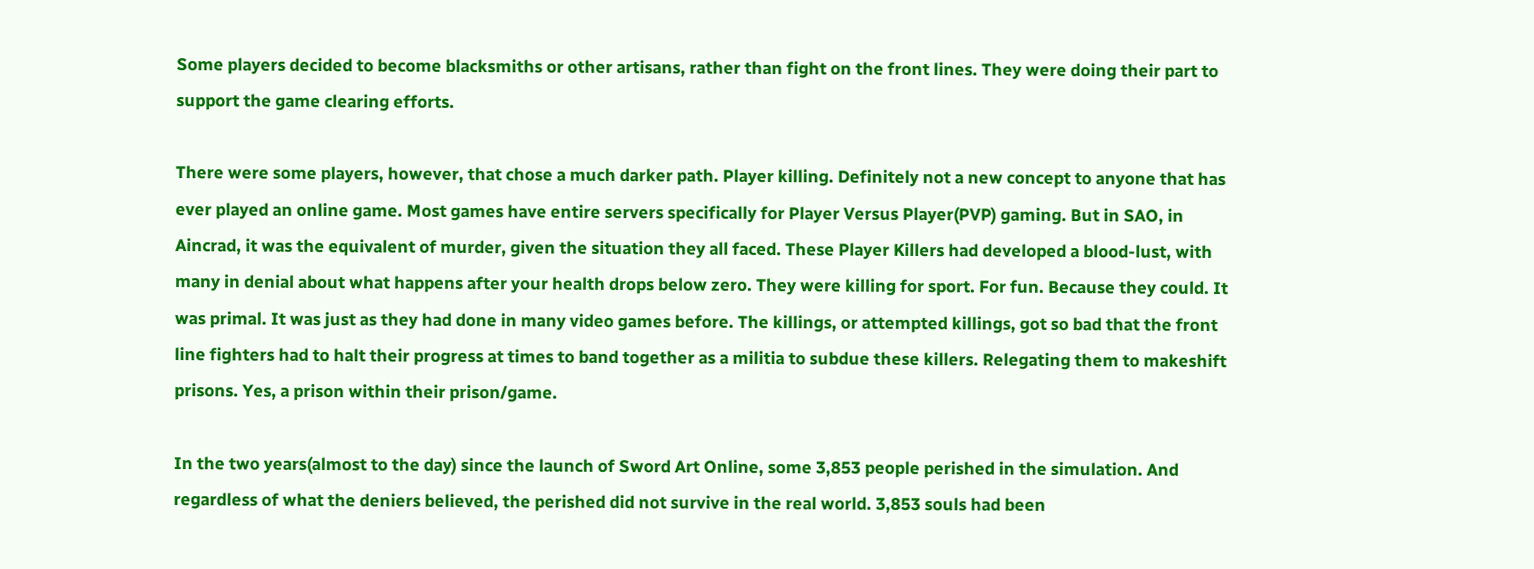Some players decided to become blacksmiths or other artisans, rather than fight on the front lines. They were doing their part to support the game clearing efforts.

There were some players, however, that chose a much darker path. Player killing. Definitely not a new concept to anyone that has ever played an online game. Most games have entire servers specifically for Player Versus Player(PVP) gaming. But in SAO, in Aincrad, it was the equivalent of murder, given the situation they all faced. These Player Killers had developed a blood-lust, with many in denial about what happens after your health drops below zero. They were killing for sport. For fun. Because they could. It was primal. It was just as they had done in many video games before. The killings, or attempted killings, got so bad that the front line fighters had to halt their progress at times to band together as a militia to subdue these killers. Relegating them to makeshift prisons. Yes, a prison within their prison/game.

In the two years(almost to the day) since the launch of Sword Art Online, some 3,853 people perished in the simulation. And regardless of what the deniers believed, the perished did not survive in the real world. 3,853 souls had been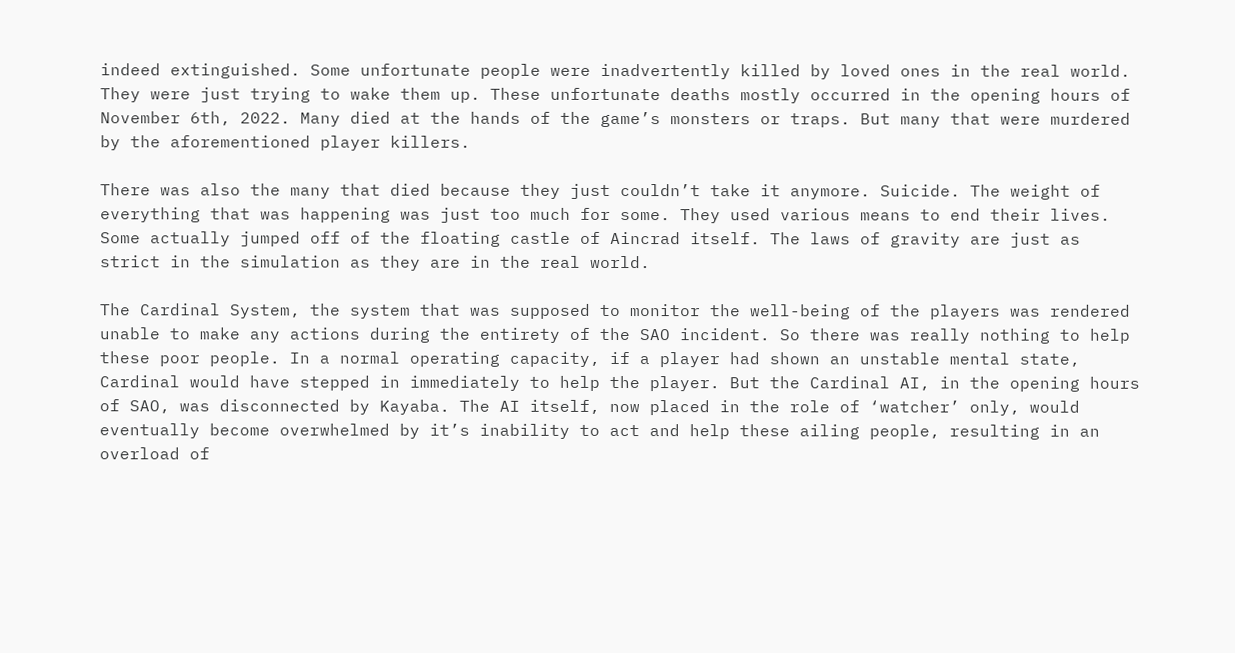indeed extinguished. Some unfortunate people were inadvertently killed by loved ones in the real world. They were just trying to wake them up. These unfortunate deaths mostly occurred in the opening hours of November 6th, 2022. Many died at the hands of the game’s monsters or traps. But many that were murdered by the aforementioned player killers.

There was also the many that died because they just couldn’t take it anymore. Suicide. The weight of everything that was happening was just too much for some. They used various means to end their lives. Some actually jumped off of the floating castle of Aincrad itself. The laws of gravity are just as strict in the simulation as they are in the real world.

The Cardinal System, the system that was supposed to monitor the well-being of the players was rendered unable to make any actions during the entirety of the SAO incident. So there was really nothing to help these poor people. In a normal operating capacity, if a player had shown an unstable mental state, Cardinal would have stepped in immediately to help the player. But the Cardinal AI, in the opening hours of SAO, was disconnected by Kayaba. The AI itself, now placed in the role of ‘watcher’ only, would eventually become overwhelmed by it’s inability to act and help these ailing people, resulting in an overload of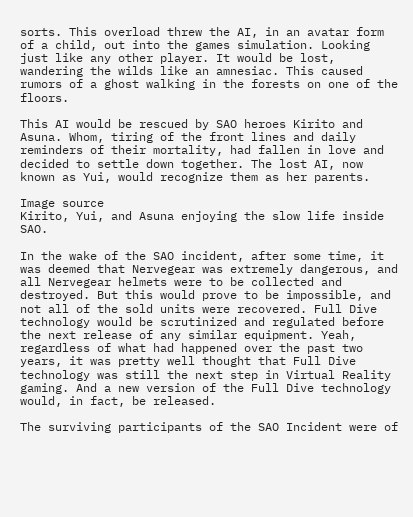sorts. This overload threw the AI, in an avatar form of a child, out into the games simulation. Looking just like any other player. It would be lost, wandering the wilds like an amnesiac. This caused rumors of a ghost walking in the forests on one of the floors.

This AI would be rescued by SAO heroes Kirito and Asuna. Whom, tiring of the front lines and daily reminders of their mortality, had fallen in love and decided to settle down together. The lost AI, now known as Yui, would recognize them as her parents.

Image source
Kirito, Yui, and Asuna enjoying the slow life inside SAO.

In the wake of the SAO incident, after some time, it was deemed that Nervegear was extremely dangerous, and all Nervegear helmets were to be collected and destroyed. But this would prove to be impossible, and not all of the sold units were recovered. Full Dive technology would be scrutinized and regulated before the next release of any similar equipment. Yeah, regardless of what had happened over the past two years, it was pretty well thought that Full Dive technology was still the next step in Virtual Reality gaming. And a new version of the Full Dive technology would, in fact, be released.

The surviving participants of the SAO Incident were of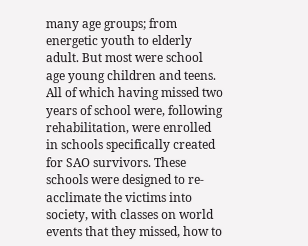many age groups; from energetic youth to elderly adult. But most were school age young children and teens. All of which having missed two years of school were, following rehabilitation, were enrolled in schools specifically created for SAO survivors. These schools were designed to re-acclimate the victims into society, with classes on world events that they missed, how to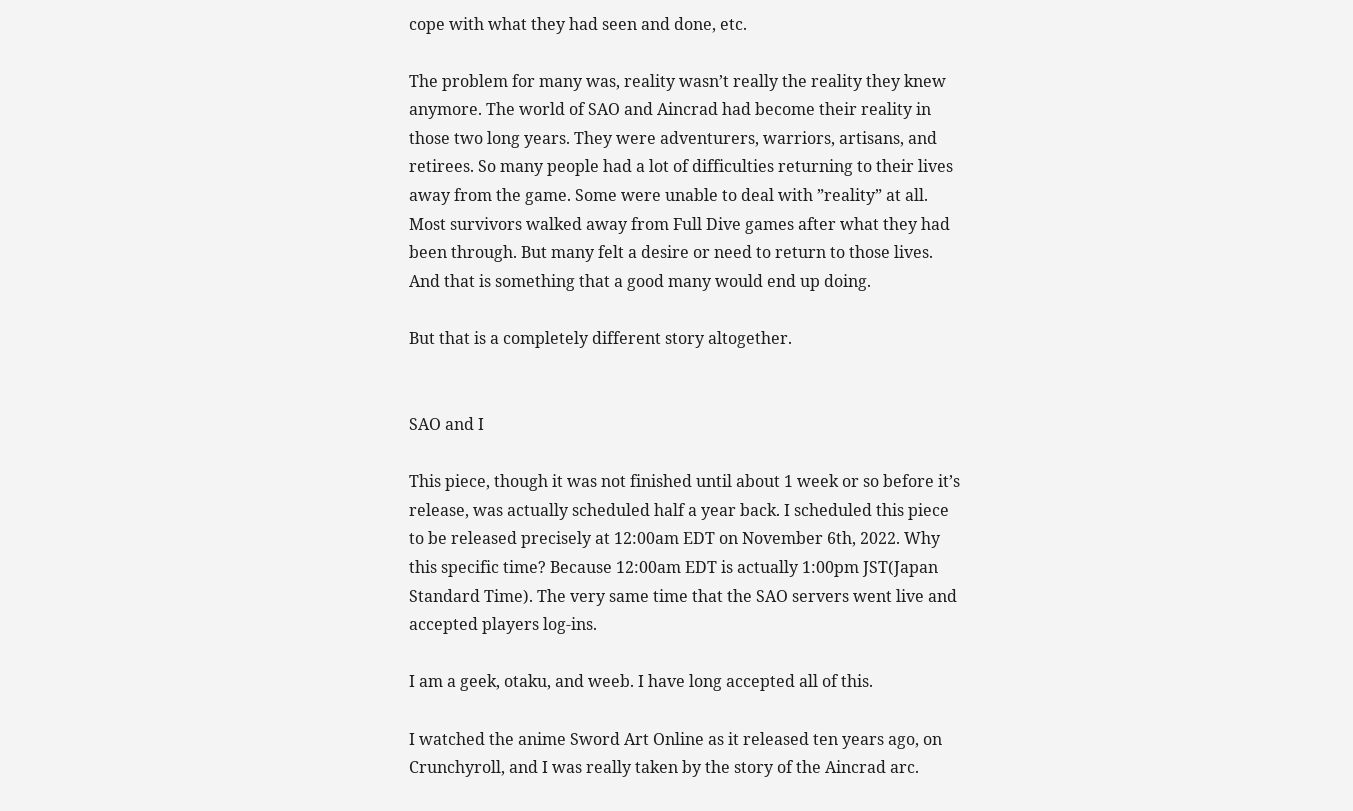cope with what they had seen and done, etc.

The problem for many was, reality wasn’t really the reality they knew anymore. The world of SAO and Aincrad had become their reality in those two long years. They were adventurers, warriors, artisans, and retirees. So many people had a lot of difficulties returning to their lives away from the game. Some were unable to deal with ”reality” at all. Most survivors walked away from Full Dive games after what they had been through. But many felt a desire or need to return to those lives. And that is something that a good many would end up doing.

But that is a completely different story altogether.


SAO and I

This piece, though it was not finished until about 1 week or so before it’s release, was actually scheduled half a year back. I scheduled this piece to be released precisely at 12:00am EDT on November 6th, 2022. Why this specific time? Because 12:00am EDT is actually 1:00pm JST(Japan Standard Time). The very same time that the SAO servers went live and accepted players log-ins.

I am a geek, otaku, and weeb. I have long accepted all of this.

I watched the anime Sword Art Online as it released ten years ago, on Crunchyroll, and I was really taken by the story of the Aincrad arc.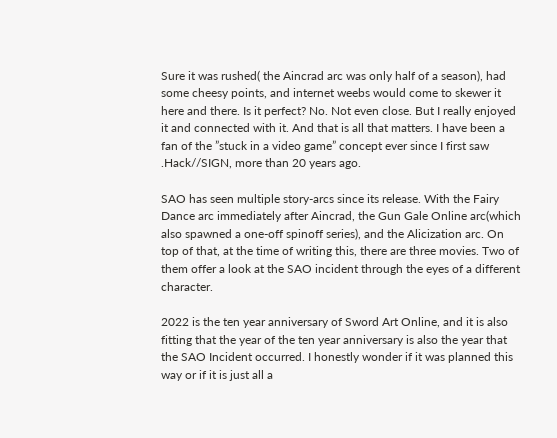Sure it was rushed( the Aincrad arc was only half of a season), had some cheesy points, and internet weebs would come to skewer it here and there. Is it perfect? No. Not even close. But I really enjoyed it and connected with it. And that is all that matters. I have been a fan of the ”stuck in a video game” concept ever since I first saw .Hack//SIGN, more than 20 years ago.

SAO has seen multiple story-arcs since its release. With the Fairy Dance arc immediately after Aincrad, the Gun Gale Online arc(which also spawned a one-off spinoff series), and the Alicization arc. On top of that, at the time of writing this, there are three movies. Two of them offer a look at the SAO incident through the eyes of a different character.

2022 is the ten year anniversary of Sword Art Online, and it is also fitting that the year of the ten year anniversary is also the year that the SAO Incident occurred. I honestly wonder if it was planned this way or if it is just all a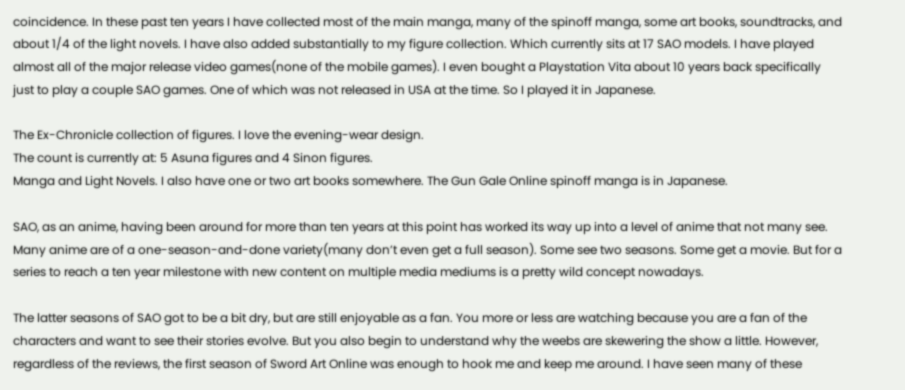coincidence. In these past ten years I have collected most of the main manga, many of the spinoff manga, some art books, soundtracks, and about 1/4 of the light novels. I have also added substantially to my figure collection. Which currently sits at 17 SAO models. I have played almost all of the major release video games(none of the mobile games). I even bought a Playstation Vita about 10 years back specifically just to play a couple SAO games. One of which was not released in USA at the time. So I played it in Japanese.

The Ex-Chronicle collection of figures. I love the evening-wear design.
The count is currently at: 5 Asuna figures and 4 Sinon figures.
Manga and Light Novels. I also have one or two art books somewhere. The Gun Gale Online spinoff manga is in Japanese.

SAO, as an anime, having been around for more than ten years at this point has worked its way up into a level of anime that not many see. Many anime are of a one-season-and-done variety(many don’t even get a full season). Some see two seasons. Some get a movie. But for a series to reach a ten year milestone with new content on multiple media mediums is a pretty wild concept nowadays.

The latter seasons of SAO got to be a bit dry, but are still enjoyable as a fan. You more or less are watching because you are a fan of the characters and want to see their stories evolve. But you also begin to understand why the weebs are skewering the show a little. However, regardless of the reviews, the first season of Sword Art Online was enough to hook me and keep me around. I have seen many of these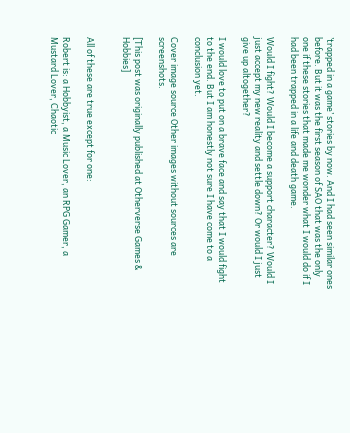’trapped in a game’ stories by now. And I had seen similar ones before. But it was the first season of SAO that was the only one if these stories that made me wonder what I would do if I had been trapped in a life and death game.

Would I fight? Would I become a support character? Would I just accept my new reality and settle down? Or would I just give up altogether?

I would love to put on a brave face and say that I would fight to the end. But I am honestly not sure I have come to a conclusion yet.

Cover image source Other images without sources are screenshots.

[This post was originally published at Otherverse Games & Hobbies]


All of these are true except for one:

Robert is: a Hobbyist, a Music Lover, an RPG Gamer, a Mustard Lover, Chaotic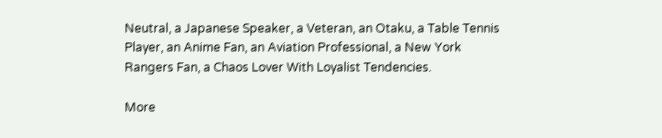Neutral, a Japanese Speaker, a Veteran, an Otaku, a Table Tennis Player, an Anime Fan, an Aviation Professional, a New York Rangers Fan, a Chaos Lover With Loyalist Tendencies.

More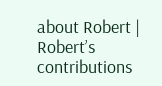about Robert | Robert’s contributions